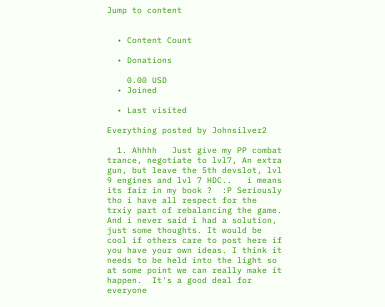Jump to content


  • Content Count

  • Donations

    0.00 USD
  • Joined

  • Last visited

Everything posted by Johnsilver2

  1. Ahhhh   Just give my PP combat trance, negotiate to lvl7, An extra gun, but leave the 5th devslot, lvl 9 engines and lvl 7 HDC..   i means its fair in my book ?  :P Seriously tho i have all respect for the trxiy part of rebalancing the game. And i never said i had a solution, just some thoughts. It would be cool if others care to post here if you have your own ideas. I think it needs to be held into the light so at some point we can really make it happen.  It's a good deal for everyone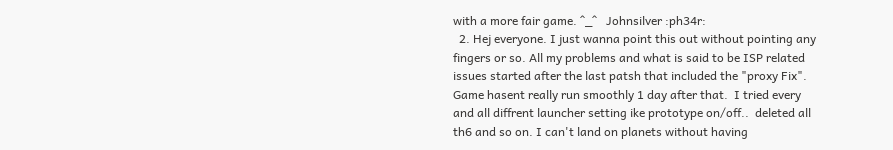with a more fair game. ^_^   Johnsilver :ph34r:
  2. Hej everyone. I just wanna point this out without pointing any fingers or so. All my problems and what is said to be ISP related issues started after the last patsh that included the "proxy Fix". Game hasent really run smoothly 1 day after that.  I tried every and all diffrent launcher setting ike prototype on/off..  deleted all th6 and so on. I can't land on planets without having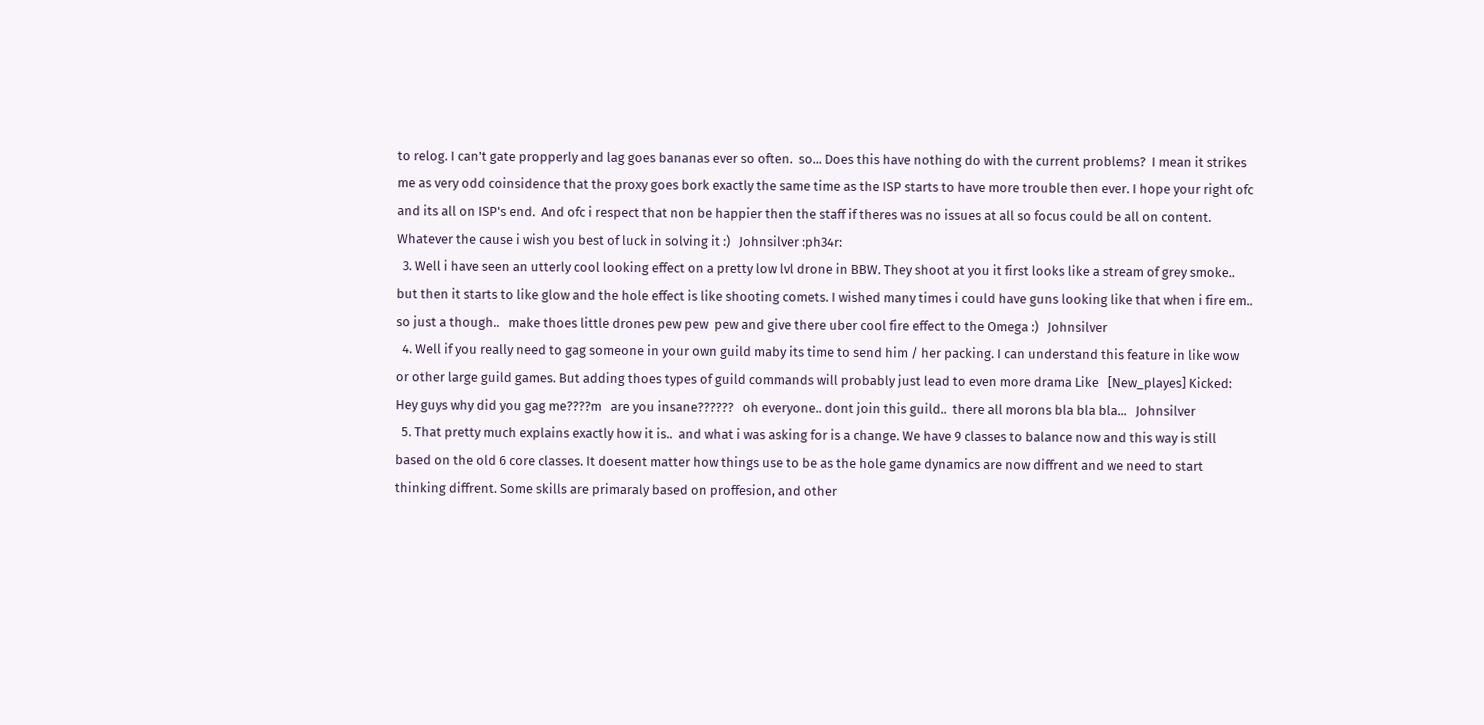to relog. I can't gate propperly and lag goes bananas ever so often.  so... Does this have nothing do with the current problems?  I mean it strikes me as very odd coinsidence that the proxy goes bork exactly the same time as the ISP starts to have more trouble then ever. I hope your right ofc and its all on ISP's end.  And ofc i respect that non be happier then the staff if theres was no issues at all so focus could be all on content. Whatever the cause i wish you best of luck in solving it :)   Johnsilver :ph34r:
  3. Well i have seen an utterly cool looking effect on a pretty low lvl drone in BBW. They shoot at you it first looks like a stream of grey smoke.. but then it starts to like glow and the hole effect is like shooting comets. I wished many times i could have guns looking like that when i fire em..  so just a though..   make thoes little drones pew pew  pew and give there uber cool fire effect to the Omega :)   Johnsilver
  4. Well if you really need to gag someone in your own guild maby its time to send him / her packing. I can understand this feature in like wow or other large guild games. But adding thoes types of guild commands will probably just lead to even more drama Like   [New_playes] Kicked:  Hey guys why did you gag me????m   are you insane??????   oh everyone.. dont join this guild..  there all morons bla bla bla...   Johnsilver
  5. That pretty much explains exactly how it is..  and what i was asking for is a change. We have 9 classes to balance now and this way is still based on the old 6 core classes. It doesent matter how things use to be as the hole game dynamics are now diffrent and we need to start thinking diffrent. Some skills are primaraly based on proffesion, and other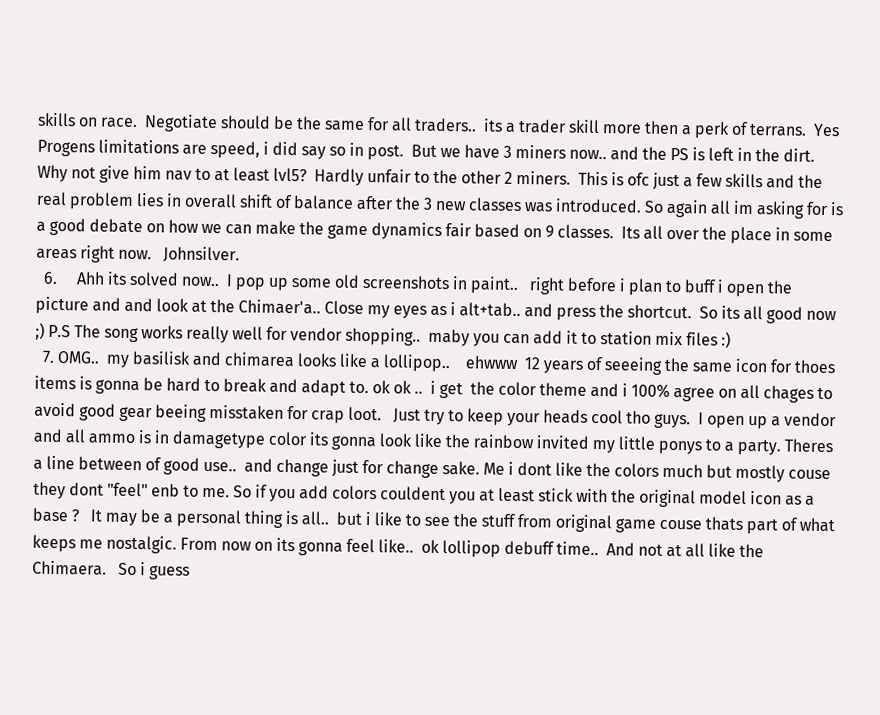skills on race.  Negotiate should be the same for all traders..  its a trader skill more then a perk of terrans.  Yes Progens limitations are speed, i did say so in post.  But we have 3 miners now.. and the PS is left in the dirt.  Why not give him nav to at least lvl5?  Hardly unfair to the other 2 miners.  This is ofc just a few skills and the real problem lies in overall shift of balance after the 3 new classes was introduced. So again all im asking for is a good debate on how we can make the game dynamics fair based on 9 classes.  Its all over the place in some areas right now.   Johnsilver.
  6.     Ahh its solved now..  I pop up some old screenshots in paint..   right before i plan to buff i open the picture and and look at the Chimaer'a.. Close my eyes as i alt+tab.. and press the shortcut.  So its all good now ;) P.S The song works really well for vendor shopping..  maby you can add it to station mix files :)
  7. OMG..  my basilisk and chimarea looks like a lollipop..    ehwww  12 years of seeeing the same icon for thoes items is gonna be hard to break and adapt to. ok ok ..  i get  the color theme and i 100% agree on all chages to avoid good gear beeing misstaken for crap loot.   Just try to keep your heads cool tho guys.  I open up a vendor and all ammo is in damagetype color its gonna look like the rainbow invited my little ponys to a party. Theres a line between of good use..  and change just for change sake. Me i dont like the colors much but mostly couse they dont "feel" enb to me. So if you add colors couldent you at least stick with the original model icon as a base ?   It may be a personal thing is all..  but i like to see the stuff from original game couse thats part of what keeps me nostalgic. From now on its gonna feel like..  ok lollipop debuff time..  And not at all like the Chimaera.   So i guess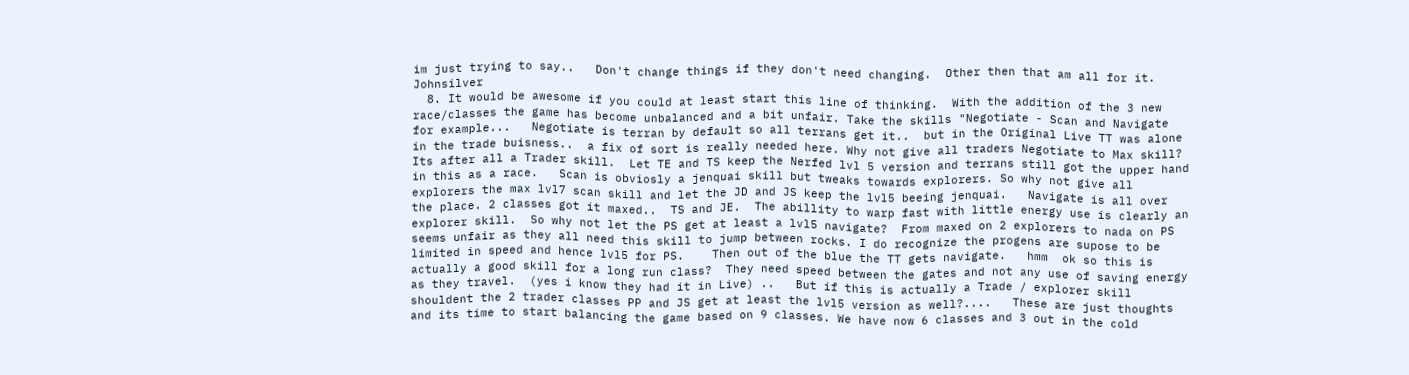im just trying to say..   Don't change things if they don't need changing.  Other then that am all for it.   Johnsilver
  8. It would be awesome if you could at least start this line of thinking.  With the addition of the 3 new race/classes the game has become unbalanced and a bit unfair. Take the skills "Negotiate - Scan and Navigate for example...   Negotiate is terran by default so all terrans get it..  but in the Original Live TT was alone in the trade buisness..  a fix of sort is really needed here. Why not give all traders Negotiate to Max skill?  Its after all a Trader skill.  Let TE and TS keep the Nerfed lvl 5 version and terrans still got the upper hand in this as a race.   Scan is obviosly a jenquai skill but tweaks towards explorers. So why not give all explorers the max lvl7 scan skill and let the JD and JS keep the lvl5 beeing jenquai.   Navigate is all over the place. 2 classes got it maxed..  TS and JE.  The abillity to warp fast with little energy use is clearly an explorer skill.  So why not let the PS get at least a lvl5 navigate?  From maxed on 2 explorers to nada on PS seems unfair as they all need this skill to jump between rocks. I do recognize the progens are supose to be limited in speed and hence lvl5 for PS.    Then out of the blue the TT gets navigate.   hmm  ok so this is actually a good skill for a long run class?  They need speed between the gates and not any use of saving energy as they travel.  (yes i know they had it in Live) ..   But if this is actually a Trade / explorer skill shouldent the 2 trader classes PP and JS get at least the lvl5 version as well?....   These are just thoughts and its time to start balancing the game based on 9 classes. We have now 6 classes and 3 out in the cold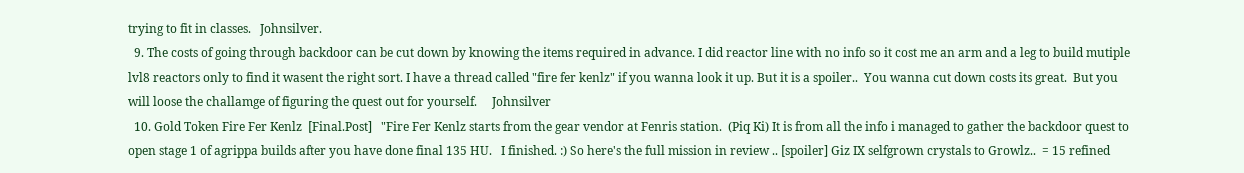trying to fit in classes.   Johnsilver.
  9. The costs of going through backdoor can be cut down by knowing the items required in advance. I did reactor line with no info so it cost me an arm and a leg to build mutiple lvl8 reactors only to find it wasent the right sort. I have a thread called "fire fer kenlz" if you wanna look it up. But it is a spoiler..  You wanna cut down costs its great.  But you will loose the challamge of figuring the quest out for yourself.     Johnsilver
  10. Gold Token Fire Fer Kenlz  [Final.Post]   "Fire Fer Kenlz starts from the gear vendor at Fenris station.  (Piq Ki) It is from all the info i managed to gather the backdoor quest to open stage 1 of agrippa builds after you have done final 135 HU.   I finished. :) So here's the full mission in review .. [spoiler] Giz IX selfgrown crystals to Growlz..  = 15 refined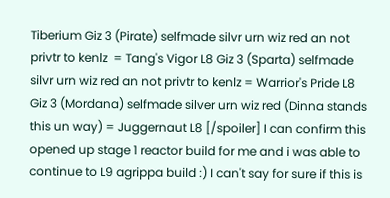Tiberium Giz 3 (Pirate) selfmade silvr urn wiz red an not privtr to kenlz  = Tang's Vigor L8 Giz 3 (Sparta) selfmade silvr urn wiz red an not privtr to kenlz = Warrior's Pride L8 Giz 3 (Mordana) selfmade silver urn wiz red (Dinna stands this un way) = Juggernaut L8 [/spoiler] I can confirm this opened up stage 1 reactor build for me and i was able to continue to L9 agrippa build :) I can't say for sure if this is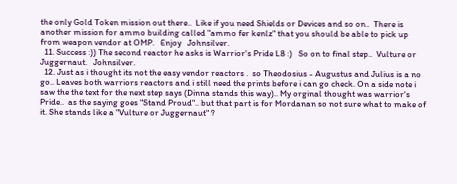the only Gold Token mission out there..  Like if you need Shields or Devices and so on..  There is another mission for ammo building called "ammo fer kenlz" that you should be able to pick up from weapon vendor at OMP.   Enjoy   Johnsilver.
  11. Success :)) The second reactor he asks is Warrior's Pride L8 :)   So on to final step..  Vulture or Juggernaut.   Johnsilver.
  12. Just as i thought its not the easy vendor reactors .  so Theodosius - Augustus and Julius is a no go.. Leaves both warriors reactors and i still need the prints before i can go check. On a side note i saw the the text for the next step says (Dinna stands this way).. My orginal thought was warrior's Pride..  as the saying goes "Stand Proud".. but that part is for Mordanan so not sure what to make of it. She stands like a "Vulture or Juggernaut" ?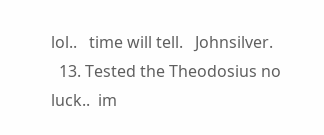lol..   time will tell.   Johnsilver.
  13. Tested the Theodosius no luck..  im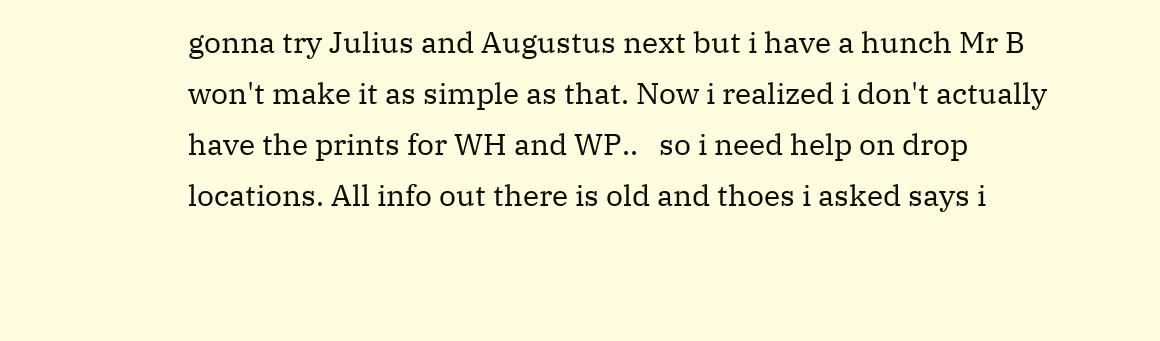gonna try Julius and Augustus next but i have a hunch Mr B won't make it as simple as that. Now i realized i don't actually have the prints for WH and WP..   so i need help on drop locations. All info out there is old and thoes i asked says i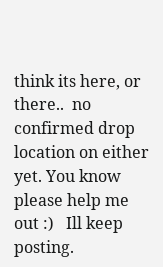think its here, or there..  no confirmed drop location on either yet. You know please help me out :)   Ill keep posting.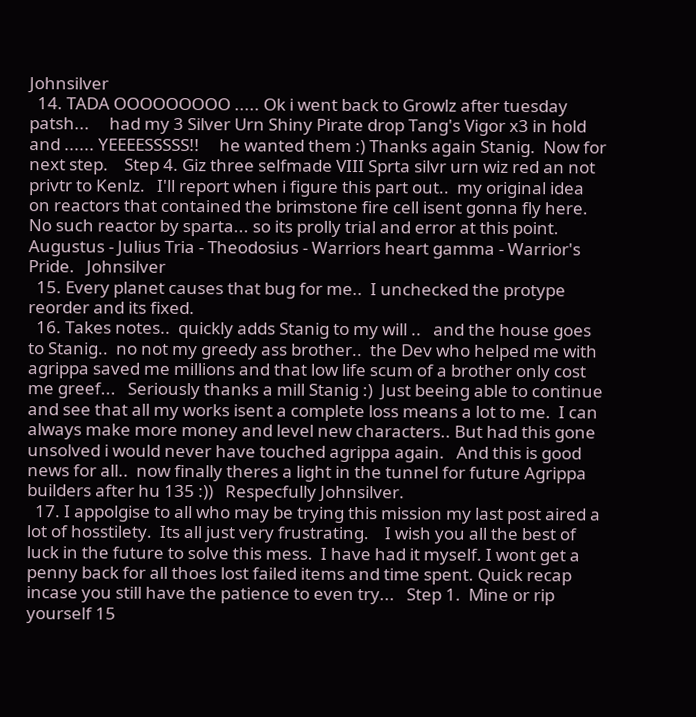Johnsilver
  14. TADA OOOOOOOOO ..... Ok i went back to Growlz after tuesday patsh...     had my 3 Silver Urn Shiny Pirate drop Tang's Vigor x3 in hold and ...... YEEEESSSSS!!     he wanted them :) Thanks again Stanig.  Now for next step.    Step 4. Giz three selfmade VIII Sprta silvr urn wiz red an not privtr to Kenlz.   I'll report when i figure this part out..  my original idea on reactors that contained the brimstone fire cell isent gonna fly here. No such reactor by sparta... so its prolly trial and error at this point. Augustus - Julius Tria - Theodosius - Warriors heart gamma - Warrior's Pride.   Johnsilver
  15. Every planet causes that bug for me..  I unchecked the protype reorder and its fixed.
  16. Takes notes..  quickly adds Stanig to my will ..   and the house goes to Stanig..  no not my greedy ass brother..  the Dev who helped me with agrippa saved me millions and that low life scum of a brother only cost me greef...   Seriously thanks a mill Stanig :)  Just beeing able to continue and see that all my works isent a complete loss means a lot to me.  I can always make more money and level new characters.. But had this gone unsolved i would never have touched agrippa again.   And this is good news for all..  now finally theres a light in the tunnel for future Agrippa builders after hu 135 :))   Respecfully Johnsilver.
  17. I appolgise to all who may be trying this mission my last post aired a lot of hosstilety.  Its all just very frustrating.    I wish you all the best of luck in the future to solve this mess.  I have had it myself. I wont get a penny back for all thoes lost failed items and time spent. Quick recap incase you still have the patience to even try...   Step 1.  Mine or rip yourself 15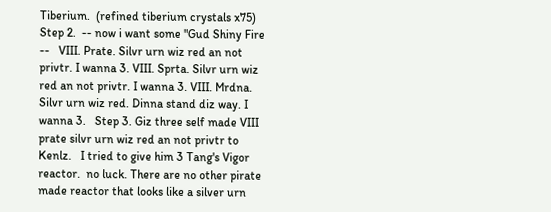Tiberium.  (refined tiberium crystals x75) Step 2.  -- now i want some "Gud Shiny Fire --   VIII. Prate. Silvr urn wiz red an not privtr. I wanna 3. VIII. Sprta. Silvr urn wiz red an not privtr. I wanna 3. VIII. Mrdna. Silvr urn wiz red. Dinna stand diz way. I wanna 3.   Step 3. Giz three self made VIII prate silvr urn wiz red an not privtr to Kenlz.   I tried to give him 3 Tang's Vigor reactor.  no luck. There are no other pirate made reactor that looks like a silver urn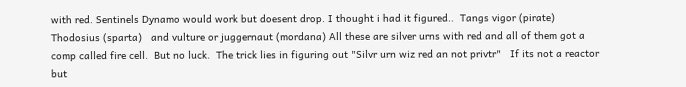with red. Sentinels Dynamo would work but doesent drop. I thought i had it figured..  Tangs vigor (pirate)   Thodosius (sparta)   and vulture or juggernaut (mordana) All these are silver urns with red and all of them got a comp called fire cell.  But no luck.  The trick lies in figuring out "Silvr urn wiz red an not privtr"   If its not a reactor but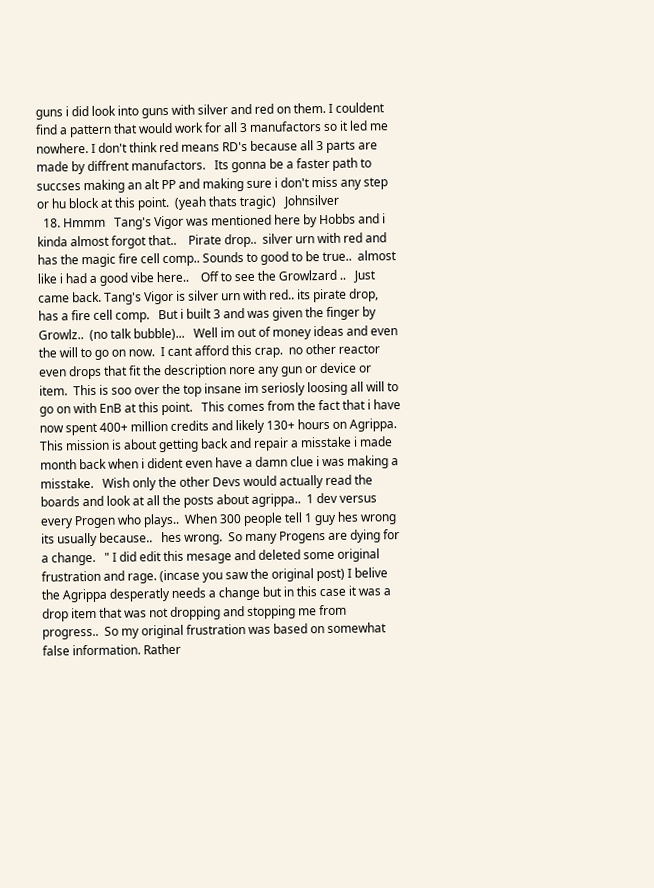guns i did look into guns with silver and red on them. I couldent find a pattern that would work for all 3 manufactors so it led me nowhere. I don't think red means RD's because all 3 parts are made by diffrent manufactors.   Its gonna be a faster path to succses making an alt PP and making sure i don't miss any step or hu block at this point.  (yeah thats tragic)   Johnsilver
  18. Hmmm   Tang's Vigor was mentioned here by Hobbs and i kinda almost forgot that..    Pirate drop..  silver urn with red and has the magic fire cell comp.. Sounds to good to be true..  almost like i had a good vibe here..    Off to see the Growlzard ..   Just came back. Tang's Vigor is silver urn with red.. its pirate drop, has a fire cell comp.   But i built 3 and was given the finger by Growlz..  (no talk bubble)...   Well im out of money ideas and even the will to go on now.  I cant afford this crap.  no other reactor even drops that fit the description nore any gun or device or item.  This is soo over the top insane im seriosly loosing all will to go on with EnB at this point.   This comes from the fact that i have now spent 400+ million credits and likely 130+ hours on Agrippa. This mission is about getting back and repair a misstake i made month back when i dident even have a damn clue i was making a misstake.   Wish only the other Devs would actually read the boards and look at all the posts about agrippa..  1 dev versus every Progen who plays..  When 300 people tell 1 guy hes wrong its usually because..   hes wrong.  So many Progens are dying for a change.   " I did edit this mesage and deleted some original frustration and rage. (incase you saw the original post) I belive the Agrippa desperatly needs a change but in this case it was a drop item that was not dropping and stopping me from progress..  So my original frustration was based on somewhat false information. Rather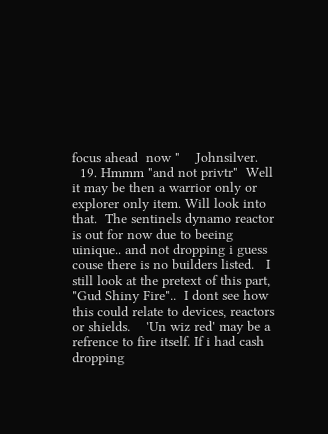focus ahead  now "    Johnsilver.
  19. Hmmm "and not privtr"  Well it may be then a warrior only or explorer only item. Will look into that.  The sentinels dynamo reactor is out for now due to beeing uinique.. and not dropping i guess couse there is no builders listed.   I still look at the pretext of this part,   "Gud Shiny Fire"..  I dont see how this could relate to devices, reactors or shields.    'Un wiz red' may be a refrence to fire itself. If i had cash dropping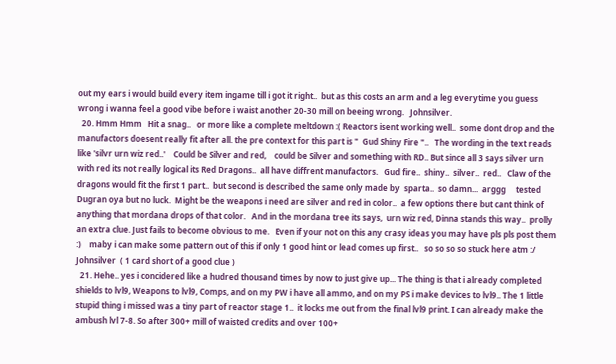out my ears i would build every item ingame till i got it right..  but as this costs an arm and a leg everytime you guess wrong i wanna feel a good vibe before i waist another 20-30 mill on beeing wrong.   Johnsilver.
  20. Hmm Hmm   Hit a snag..   or more like a complete meltdown :( Reactors isent working well..  some dont drop and the manufactors doesent really fit after all. the pre context for this part is "  Gud Shiny Fire "..   The wording in the text reads like 'silvr urn wiz red..'    Could be Silver and red,    could be Silver and something with RD.. But since all 3 says silver urn with red its not really logical its Red Dragons..  all have diffrent manufactors.   Gud fire..  shiny..  silver..  red..   Claw of the dragons would fit the first 1 part..  but second is described the same only made by  sparta..  so damn...  arggg     tested Dugran oya but no luck.  Might be the weapons i need are silver and red in color..  a few options there but cant think of anything that mordana drops of that color.   And in the mordana tree its says,  urn wiz red, Dinna stands this way..  prolly an extra clue. Just fails to become obvious to me.   Even if your not on this any crasy ideas you may have pls pls post them :)    maby i can make some pattern out of this if only 1 good hint or lead comes up first..   so so so so stuck here atm :/   Johnsilver  ( 1 card short of a good clue )
  21. Hehe.. yes i concidered like a hudred thousand times by now to just give up... The thing is that i already completed shields to lvl9, Weapons to lvl9, Comps, and on my PW i have all ammo, and on my PS i make devices to lvl9.. The 1 little stupid thing i missed was a tiny part of reactor stage 1..  it locks me out from the final lvl9 print. I can already make the ambush lvl 7-8. So after 300+ mill of waisted credits and over 100+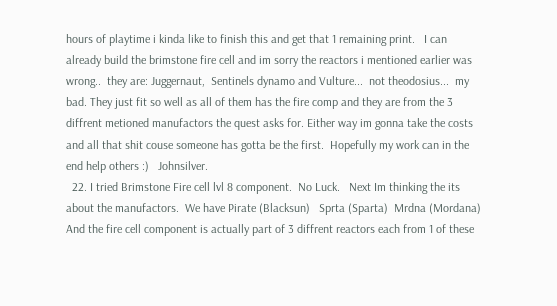hours of playtime i kinda like to finish this and get that 1 remaining print.   I can already build the brimstone fire cell and im sorry the reactors i mentioned earlier was wrong..  they are: Juggernaut,  Sentinels dynamo and Vulture...  not theodosius...  my bad. They just fit so well as all of them has the fire comp and they are from the 3 diffrent metioned manufactors the quest asks for. Either way im gonna take the costs and all that shit couse someone has gotta be the first.  Hopefully my work can in the end help others :)   Johnsilver.
  22. I tried Brimstone Fire cell lvl 8 component.  No Luck.   Next Im thinking the its about the manufactors.  We have Pirate (Blacksun)   Sprta (Sparta)  Mrdna (Mordana)   And the fire cell component is actually part of 3 diffrent reactors each from 1 of these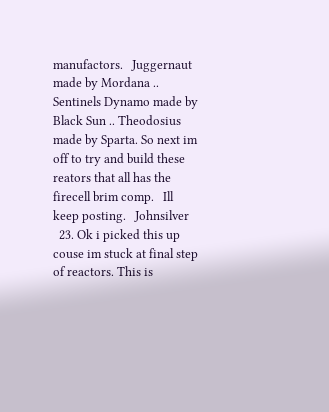manufactors.   Juggernaut made by Mordana ..  Sentinels Dynamo made by Black Sun .. Theodosius made by Sparta. So next im off to try and build these reators that all has the firecell brim comp.   Ill keep posting.   Johnsilver
  23. Ok i picked this up couse im stuck at final step of reactors. This is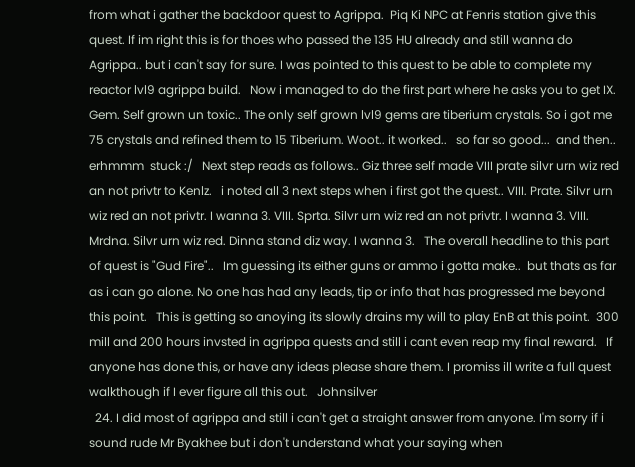from what i gather the backdoor quest to Agrippa.  Piq Ki NPC at Fenris station give this quest. If im right this is for thoes who passed the 135 HU already and still wanna do Agrippa.. but i can't say for sure. I was pointed to this quest to be able to complete my reactor lvl9 agrippa build.   Now i managed to do the first part where he asks you to get IX. Gem. Self grown un toxic.. The only self grown lvl9 gems are tiberium crystals. So i got me 75 crystals and refined them to 15 Tiberium. Woot.. it worked..   so far so good...  and then..    erhmmm  stuck :/   Next step reads as follows.. Giz three self made VIII prate silvr urn wiz red an not privtr to Kenlz.   i noted all 3 next steps when i first got the quest.. VIII. Prate. Silvr urn wiz red an not privtr. I wanna 3. VIII. Sprta. Silvr urn wiz red an not privtr. I wanna 3. VIII. Mrdna. Silvr urn wiz red. Dinna stand diz way. I wanna 3.   The overall headline to this part of quest is "Gud Fire"..   Im guessing its either guns or ammo i gotta make..  but thats as far as i can go alone. No one has had any leads, tip or info that has progressed me beyond this point.   This is getting so anoying its slowly drains my will to play EnB at this point.  300 mill and 200 hours invsted in agrippa quests and still i cant even reap my final reward.   If anyone has done this, or have any ideas please share them. I promiss ill write a full quest walkthough if I ever figure all this out.   Johnsilver
  24. I did most of agrippa and still i can't get a straight answer from anyone. I'm sorry if i sound rude Mr Byakhee but i don't understand what your saying when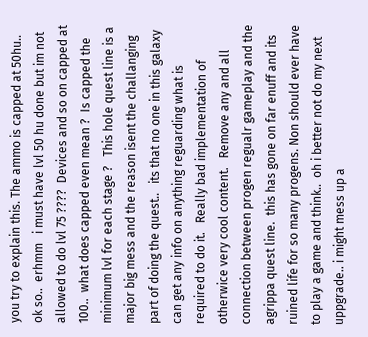you try to explain this. The ammo is capped at 50hu..  ok so..  erhmm   i must have lvl 50 hu done but im not allowed to do lvl 75 ????  Devices and so on capped at 100..  what does capped even mean ?  Is capped the minimum lvl for each stage ?   This hole quest line is a major big mess and the reason isent the challanging part of doing the quest..   its that no one in this galaxy can get any info on anything reguarding what is required to do it.   Really bad implementation of otherwice very cool content.   Remove any and all connection between progen regualr gameplay and the agrippa quest line.  this has gone on far enuff and its ruined life for so many progens. Non should ever have to play a game and think..  oh i better not do my next uppgrade.. i might mess up a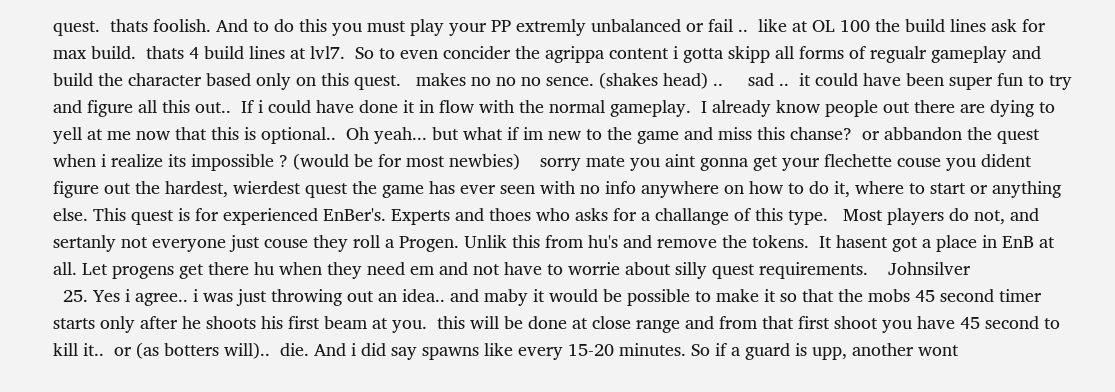quest.  thats foolish. And to do this you must play your PP extremly unbalanced or fail ..  like at OL 100 the build lines ask for max build.  thats 4 build lines at lvl7.  So to even concider the agrippa content i gotta skipp all forms of regualr gameplay and build the character based only on this quest.   makes no no no sence. (shakes head) ..     sad ..  it could have been super fun to try and figure all this out..  If i could have done it in flow with the normal gameplay.  I already know people out there are dying to yell at me now that this is optional..  Oh yeah... but what if im new to the game and miss this chanse?  or abbandon the quest when i realize its impossible ? (would be for most newbies)    sorry mate you aint gonna get your flechette couse you dident figure out the hardest, wierdest quest the game has ever seen with no info anywhere on how to do it, where to start or anything else. This quest is for experienced EnBer's. Experts and thoes who asks for a challange of this type.   Most players do not, and sertanly not everyone just couse they roll a Progen. Unlik this from hu's and remove the tokens.  It hasent got a place in EnB at all. Let progens get there hu when they need em and not have to worrie about silly quest requirements.    Johnsilver
  25. Yes i agree.. i was just throwing out an idea.. and maby it would be possible to make it so that the mobs 45 second timer starts only after he shoots his first beam at you.  this will be done at close range and from that first shoot you have 45 second to kill it..  or (as botters will)..  die. And i did say spawns like every 15-20 minutes. So if a guard is upp, another wont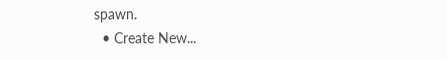spawn.
  • Create New...